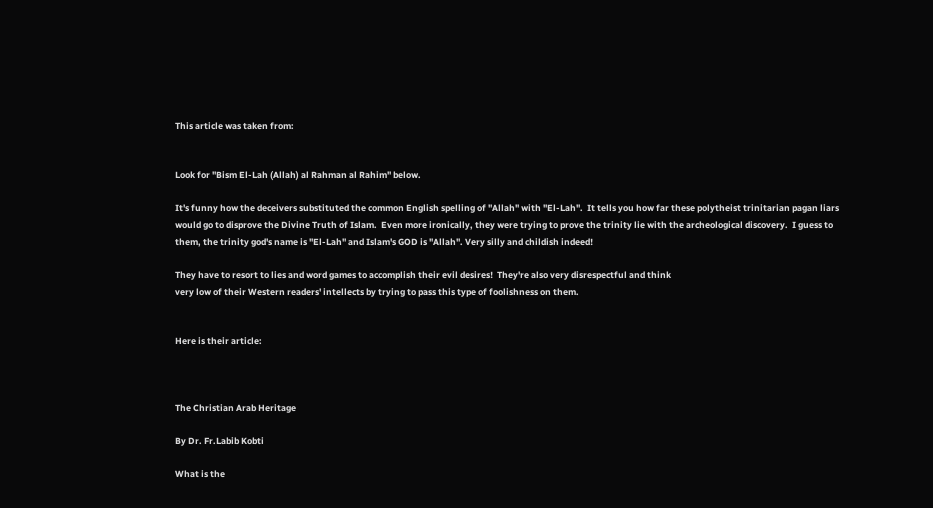This article was taken from:


Look for "Bism El-Lah (Allah) al Rahman al Rahim" below.

It's funny how the deceivers substituted the common English spelling of "Allah" with "El-Lah".  It tells you how far these polytheist trinitarian pagan liars would go to disprove the Divine Truth of Islam.  Even more ironically, they were trying to prove the trinity lie with the archeological discovery.  I guess to them, the trinity god's name is "El-Lah" and Islam's GOD is "Allah". Very silly and childish indeed!

They have to resort to lies and word games to accomplish their evil desires!  They're also very disrespectful and think
very low of their Western readers' intellects by trying to pass this type of foolishness on them.


Here is their article:



The Christian Arab Heritage

By Dr. Fr.Labib Kobti

What is the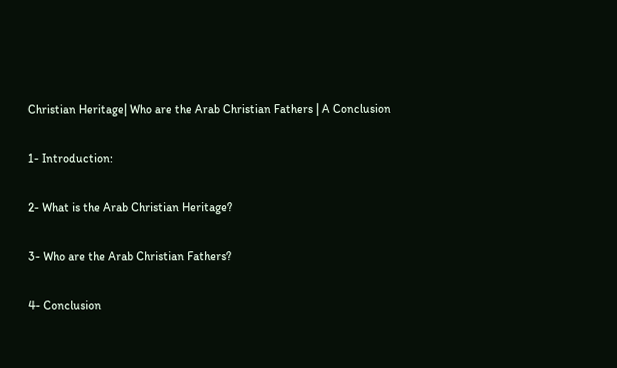Christian Heritage| Who are the Arab Christian Fathers | A Conclusion

1- Introduction:

2- What is the Arab Christian Heritage?

3- Who are the Arab Christian Fathers?

4- Conclusion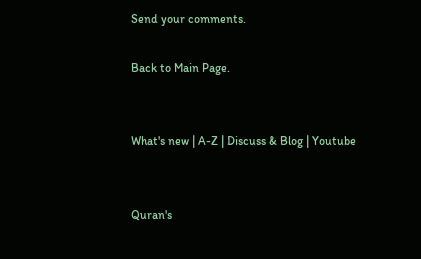Send your comments.

Back to Main Page.


What's new | A-Z | Discuss & Blog | Youtube


Quran's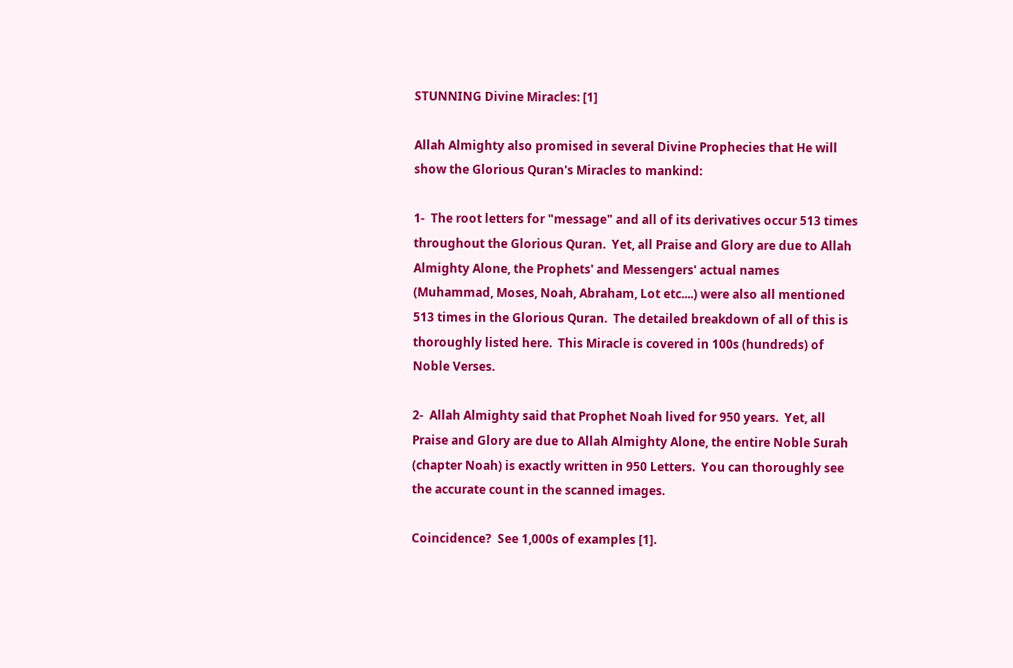STUNNING Divine Miracles: [1]

Allah Almighty also promised in several Divine Prophecies that He will show the Glorious Quran's Miracles to mankind:

1-  The root letters for "message" and all of its derivatives occur 513 times throughout the Glorious Quran.  Yet, all Praise and Glory are due to Allah Almighty Alone, the Prophets' and Messengers' actual names (Muhammad, Moses, Noah, Abraham, Lot etc....) were also all mentioned 513 times in the Glorious Quran.  The detailed breakdown of all of this is thoroughly listed here.  This Miracle is covered in 100s (hundreds) of Noble Verses.

2-  Allah Almighty said that Prophet Noah lived for 950 years.  Yet, all Praise and Glory are due to Allah Almighty Alone, the entire Noble Surah (chapter Noah) is exactly written in 950 Letters.  You can thoroughly see the accurate count in the scanned images.

Coincidence?  See 1,000s of examples [1].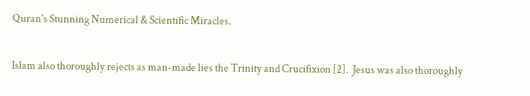Quran's Stunning Numerical & Scientific Miracles.

Islam also thoroughly rejects as man-made lies the Trinity and Crucifixion [2].  Jesus was also thoroughly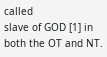called
slave of GOD [1] in both the OT and NT.